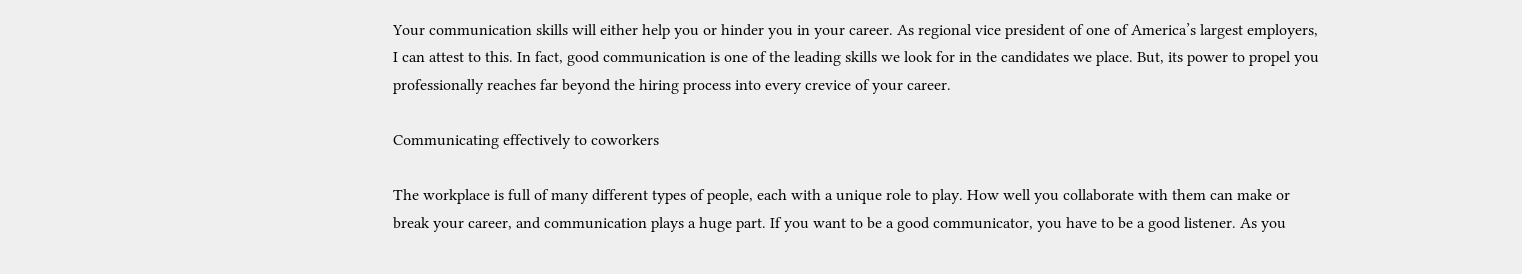Your communication skills will either help you or hinder you in your career. As regional vice president of one of America’s largest employers, I can attest to this. In fact, good communication is one of the leading skills we look for in the candidates we place. But, its power to propel you professionally reaches far beyond the hiring process into every crevice of your career.

Communicating effectively to coworkers

The workplace is full of many different types of people, each with a unique role to play. How well you collaborate with them can make or break your career, and communication plays a huge part. If you want to be a good communicator, you have to be a good listener. As you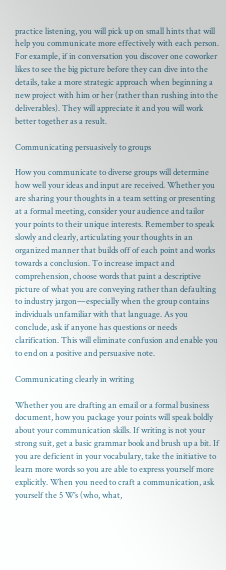practice listening, you will pick up on small hints that will help you communicate more effectively with each person. For example, if in conversation you discover one coworker likes to see the big picture before they can dive into the details, take a more strategic approach when beginning a new project with him or her (rather than rushing into the deliverables). They will appreciate it and you will work better together as a result.

Communicating persuasively to groups

How you communicate to diverse groups will determine how well your ideas and input are received. Whether you are sharing your thoughts in a team setting or presenting at a formal meeting, consider your audience and tailor your points to their unique interests. Remember to speak slowly and clearly, articulating your thoughts in an organized manner that builds off of each point and works towards a conclusion. To increase impact and comprehension, choose words that paint a descriptive picture of what you are conveying rather than defaulting to industry jargon—especially when the group contains individuals unfamiliar with that language. As you conclude, ask if anyone has questions or needs clarification. This will eliminate confusion and enable you to end on a positive and persuasive note.

Communicating clearly in writing

Whether you are drafting an email or a formal business document, how you package your points will speak boldly about your communication skills. If writing is not your strong suit, get a basic grammar book and brush up a bit. If you are deficient in your vocabulary, take the initiative to learn more words so you are able to express yourself more explicitly. When you need to craft a communication, ask yourself the 5 W’s (who, what,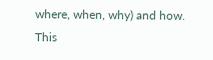where, when, why) and how. This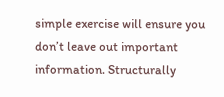simple exercise will ensure you don’t leave out important information. Structurally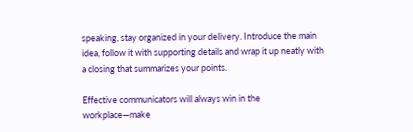speaking, stay organized in your delivery. Introduce the main idea, follow it with supporting details and wrap it up neatly with a closing that summarizes your points.

Effective communicators will always win in the workplace—make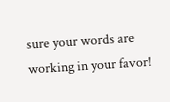sure your words are working in your favor!